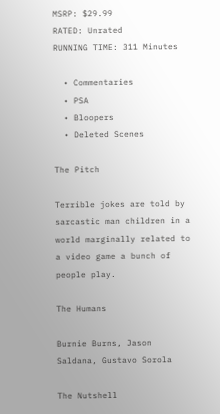MSRP: $29.99
RATED: Unrated
RUNNING TIME: 311 Minutes

  • Commentaries
  • PSA
  • Bloopers
  • Deleted Scenes

The Pitch

Terrible jokes are told by sarcastic man children in a world marginally related to a video game a bunch of people play.

The Humans

Burnie Burns, Jason Saldana, Gustavo Sorola

The Nutshell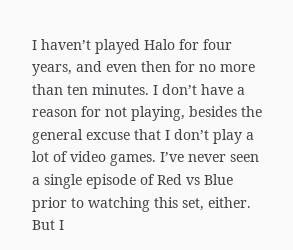I haven’t played Halo for four years, and even then for no more than ten minutes. I don’t have a reason for not playing, besides the general excuse that I don’t play a lot of video games. I’ve never seen a single episode of Red vs Blue prior to watching this set, either. But I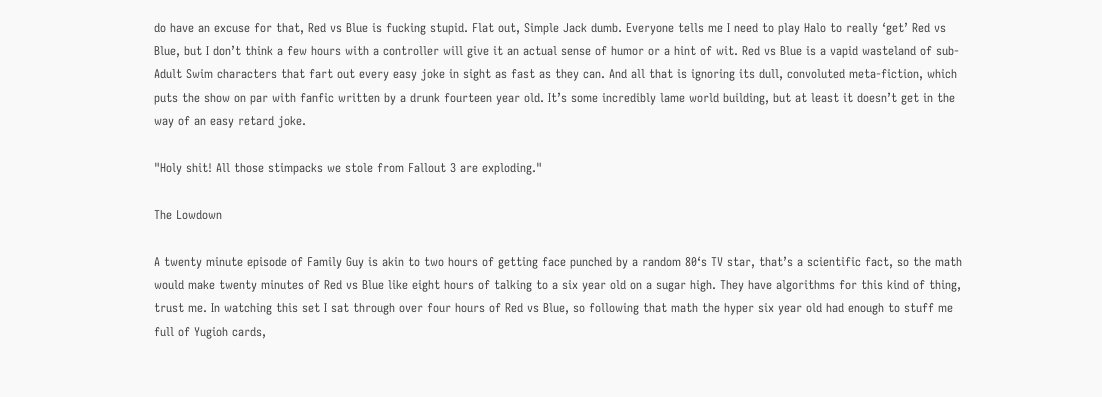do have an excuse for that, Red vs Blue is fucking stupid. Flat out, Simple Jack dumb. Everyone tells me I need to play Halo to really ‘get’ Red vs Blue, but I don’t think a few hours with a controller will give it an actual sense of humor or a hint of wit. Red vs Blue is a vapid wasteland of sub-Adult Swim characters that fart out every easy joke in sight as fast as they can. And all that is ignoring its dull, convoluted meta-fiction, which puts the show on par with fanfic written by a drunk fourteen year old. It’s some incredibly lame world building, but at least it doesn’t get in the way of an easy retard joke.

"Holy shit! All those stimpacks we stole from Fallout 3 are exploding."

The Lowdown

A twenty minute episode of Family Guy is akin to two hours of getting face punched by a random 80‘s TV star, that’s a scientific fact, so the math would make twenty minutes of Red vs Blue like eight hours of talking to a six year old on a sugar high. They have algorithms for this kind of thing, trust me. In watching this set I sat through over four hours of Red vs Blue, so following that math the hyper six year old had enough to stuff me full of Yugioh cards,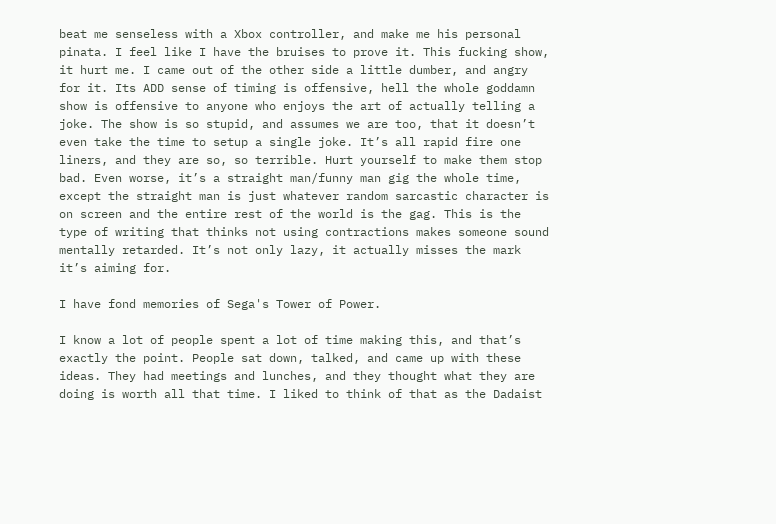beat me senseless with a Xbox controller, and make me his personal pinata. I feel like I have the bruises to prove it. This fucking show, it hurt me. I came out of the other side a little dumber, and angry for it. Its ADD sense of timing is offensive, hell the whole goddamn show is offensive to anyone who enjoys the art of actually telling a joke. The show is so stupid, and assumes we are too, that it doesn’t even take the time to setup a single joke. It’s all rapid fire one liners, and they are so, so terrible. Hurt yourself to make them stop bad. Even worse, it’s a straight man/funny man gig the whole time, except the straight man is just whatever random sarcastic character is on screen and the entire rest of the world is the gag. This is the type of writing that thinks not using contractions makes someone sound mentally retarded. It’s not only lazy, it actually misses the mark it’s aiming for.

I have fond memories of Sega's Tower of Power.

I know a lot of people spent a lot of time making this, and that’s exactly the point. People sat down, talked, and came up with these ideas. They had meetings and lunches, and they thought what they are doing is worth all that time. I liked to think of that as the Dadaist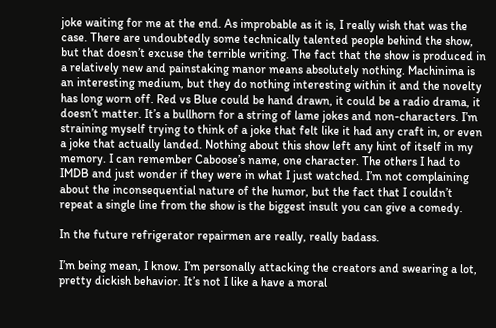joke waiting for me at the end. As improbable as it is, I really wish that was the case. There are undoubtedly some technically talented people behind the show, but that doesn’t excuse the terrible writing. The fact that the show is produced in a relatively new and painstaking manor means absolutely nothing. Machinima is an interesting medium, but they do nothing interesting within it and the novelty has long worn off. Red vs Blue could be hand drawn, it could be a radio drama, it doesn’t matter. It’s a bullhorn for a string of lame jokes and non-characters. I’m straining myself trying to think of a joke that felt like it had any craft in, or even a joke that actually landed. Nothing about this show left any hint of itself in my memory. I can remember Caboose’s name, one character. The others I had to IMDB and just wonder if they were in what I just watched. I’m not complaining about the inconsequential nature of the humor, but the fact that I couldn’t repeat a single line from the show is the biggest insult you can give a comedy.

In the future refrigerator repairmen are really, really badass.

I’m being mean, I know. I’m personally attacking the creators and swearing a lot, pretty dickish behavior. It’s not I like a have a moral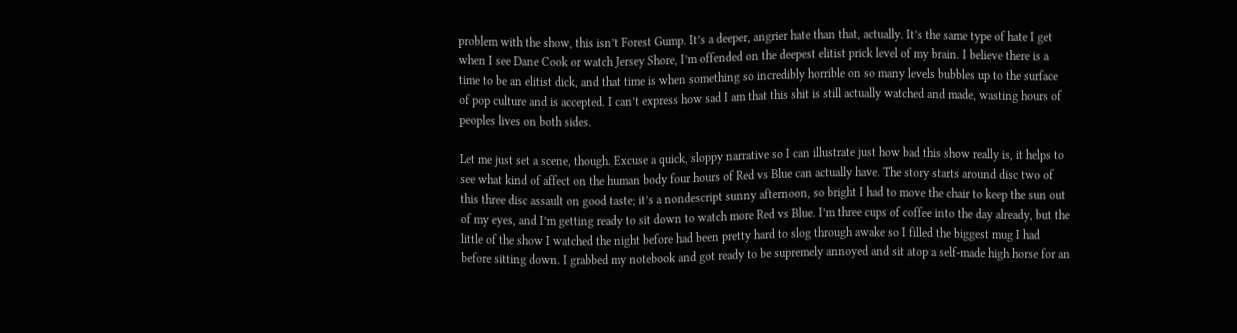problem with the show, this isn’t Forest Gump. It’s a deeper, angrier hate than that, actually. It’s the same type of hate I get when I see Dane Cook or watch Jersey Shore, I’m offended on the deepest elitist prick level of my brain. I believe there is a time to be an elitist dick, and that time is when something so incredibly horrible on so many levels bubbles up to the surface of pop culture and is accepted. I can’t express how sad I am that this shit is still actually watched and made, wasting hours of peoples lives on both sides.

Let me just set a scene, though. Excuse a quick, sloppy narrative so I can illustrate just how bad this show really is, it helps to see what kind of affect on the human body four hours of Red vs Blue can actually have. The story starts around disc two of this three disc assault on good taste; it’s a nondescript sunny afternoon, so bright I had to move the chair to keep the sun out of my eyes, and I’m getting ready to sit down to watch more Red vs Blue. I’m three cups of coffee into the day already, but the little of the show I watched the night before had been pretty hard to slog through awake so I filled the biggest mug I had before sitting down. I grabbed my notebook and got ready to be supremely annoyed and sit atop a self-made high horse for an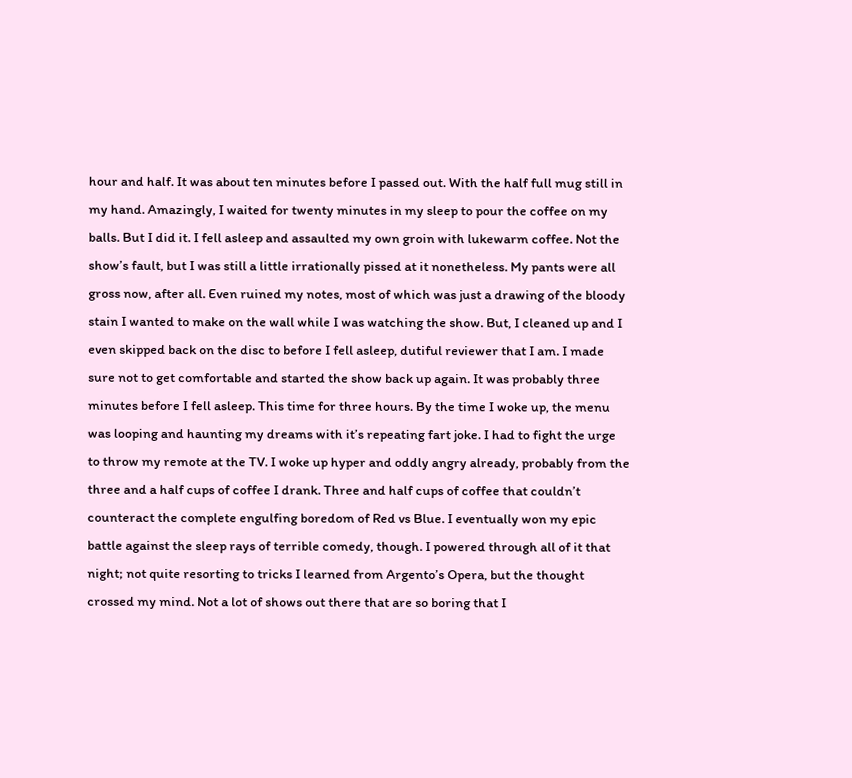hour and half. It was about ten minutes before I passed out. With the half full mug still in my hand. Amazingly, I waited for twenty minutes in my sleep to pour the coffee on my balls. But I did it. I fell asleep and assaulted my own groin with lukewarm coffee. Not the show’s fault, but I was still a little irrationally pissed at it nonetheless. My pants were all gross now, after all. Even ruined my notes, most of which was just a drawing of the bloody stain I wanted to make on the wall while I was watching the show. But, I cleaned up and I even skipped back on the disc to before I fell asleep, dutiful reviewer that I am. I made sure not to get comfortable and started the show back up again. It was probably three minutes before I fell asleep. This time for three hours. By the time I woke up, the menu was looping and haunting my dreams with it’s repeating fart joke. I had to fight the urge to throw my remote at the TV. I woke up hyper and oddly angry already, probably from the three and a half cups of coffee I drank. Three and half cups of coffee that couldn’t counteract the complete engulfing boredom of Red vs Blue. I eventually won my epic battle against the sleep rays of terrible comedy, though. I powered through all of it that night; not quite resorting to tricks I learned from Argento’s Opera, but the thought crossed my mind. Not a lot of shows out there that are so boring that I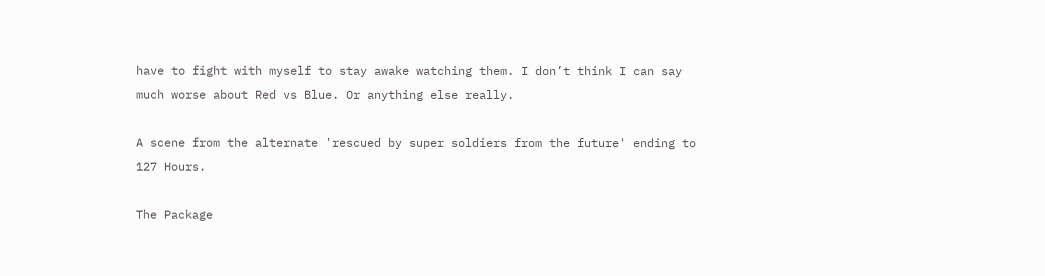have to fight with myself to stay awake watching them. I don’t think I can say much worse about Red vs Blue. Or anything else really.

A scene from the alternate 'rescued by super soldiers from the future' ending to 127 Hours.

The Package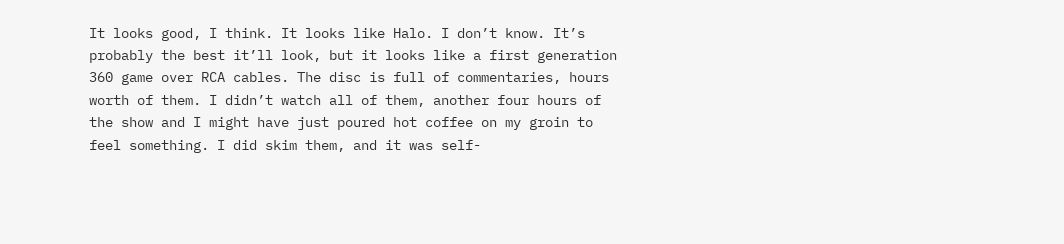It looks good, I think. It looks like Halo. I don’t know. It’s probably the best it’ll look, but it looks like a first generation 360 game over RCA cables. The disc is full of commentaries, hours worth of them. I didn’t watch all of them, another four hours of the show and I might have just poured hot coffee on my groin to feel something. I did skim them, and it was self-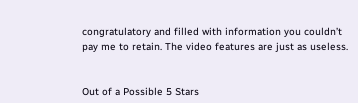congratulatory and filled with information you couldn’t pay me to retain. The video features are just as useless.


Out of a Possible 5 Stars